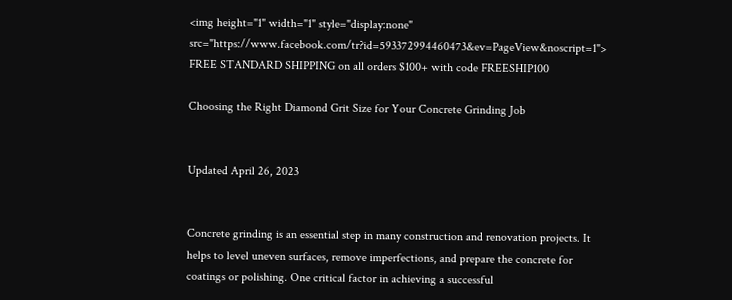<img height="1" width="1" style="display:none" src="https://www.facebook.com/tr?id=593372994460473&ev=PageView&noscript=1">
FREE STANDARD SHIPPING on all orders $100+ with code FREESHIP100

Choosing the Right Diamond Grit Size for Your Concrete Grinding Job


Updated April 26, 2023


Concrete grinding is an essential step in many construction and renovation projects. It helps to level uneven surfaces, remove imperfections, and prepare the concrete for coatings or polishing. One critical factor in achieving a successful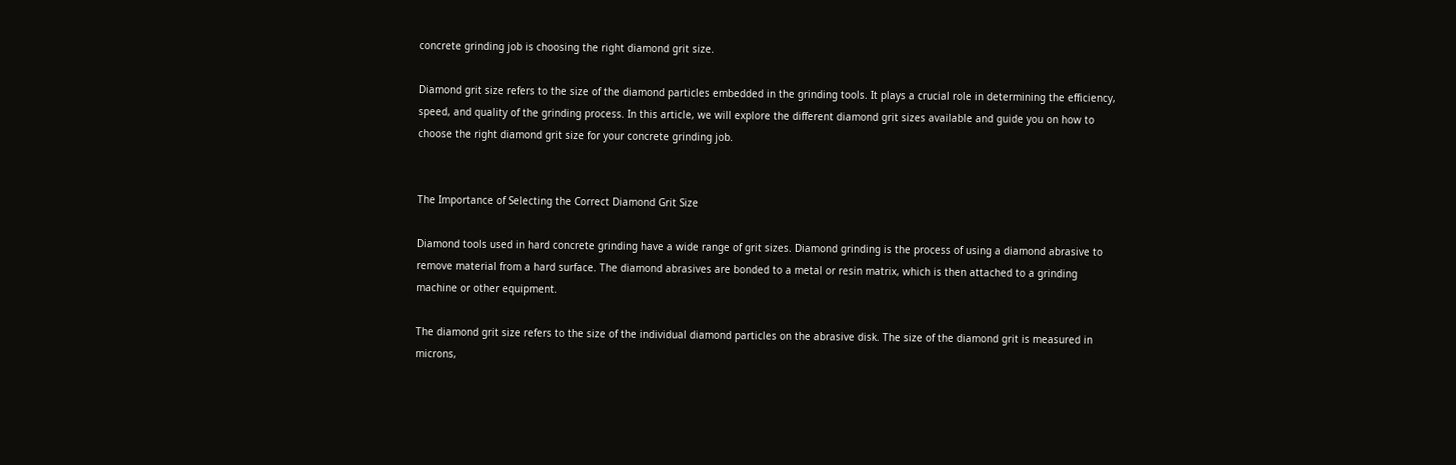concrete grinding job is choosing the right diamond grit size.

Diamond grit size refers to the size of the diamond particles embedded in the grinding tools. It plays a crucial role in determining the efficiency, speed, and quality of the grinding process. In this article, we will explore the different diamond grit sizes available and guide you on how to choose the right diamond grit size for your concrete grinding job.


The Importance of Selecting the Correct Diamond Grit Size

Diamond tools used in hard concrete grinding have a wide range of grit sizes. Diamond grinding is the process of using a diamond abrasive to remove material from a hard surface. The diamond abrasives are bonded to a metal or resin matrix, which is then attached to a grinding machine or other equipment.

The diamond grit size refers to the size of the individual diamond particles on the abrasive disk. The size of the diamond grit is measured in microns,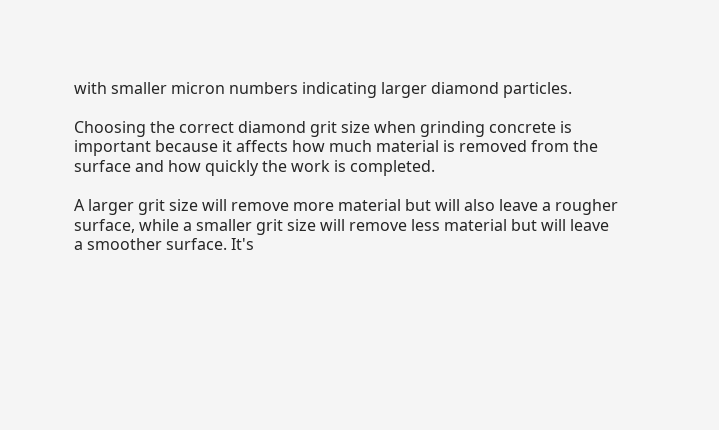with smaller micron numbers indicating larger diamond particles.

Choosing the correct diamond grit size when grinding concrete is important because it affects how much material is removed from the surface and how quickly the work is completed.

A larger grit size will remove more material but will also leave a rougher surface, while a smaller grit size will remove less material but will leave a smoother surface. It's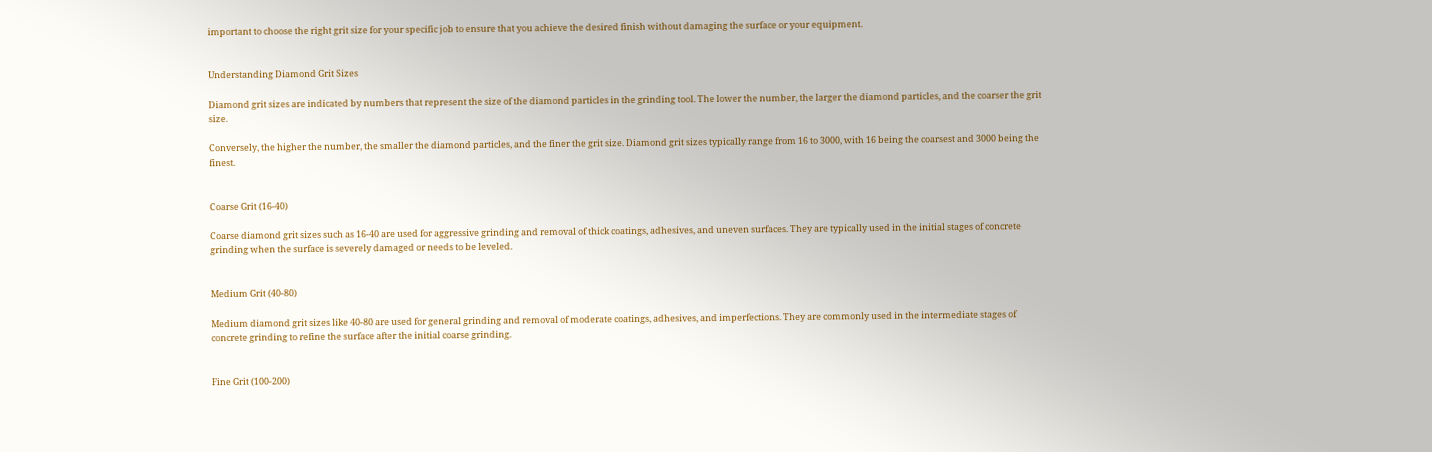important to choose the right grit size for your specific job to ensure that you achieve the desired finish without damaging the surface or your equipment.


Understanding Diamond Grit Sizes

Diamond grit sizes are indicated by numbers that represent the size of the diamond particles in the grinding tool. The lower the number, the larger the diamond particles, and the coarser the grit size.

Conversely, the higher the number, the smaller the diamond particles, and the finer the grit size. Diamond grit sizes typically range from 16 to 3000, with 16 being the coarsest and 3000 being the finest.


Coarse Grit (16-40)

Coarse diamond grit sizes such as 16-40 are used for aggressive grinding and removal of thick coatings, adhesives, and uneven surfaces. They are typically used in the initial stages of concrete grinding when the surface is severely damaged or needs to be leveled.


Medium Grit (40-80)

Medium diamond grit sizes like 40-80 are used for general grinding and removal of moderate coatings, adhesives, and imperfections. They are commonly used in the intermediate stages of concrete grinding to refine the surface after the initial coarse grinding.


Fine Grit (100-200)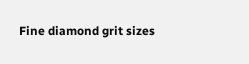Fine diamond grit sizes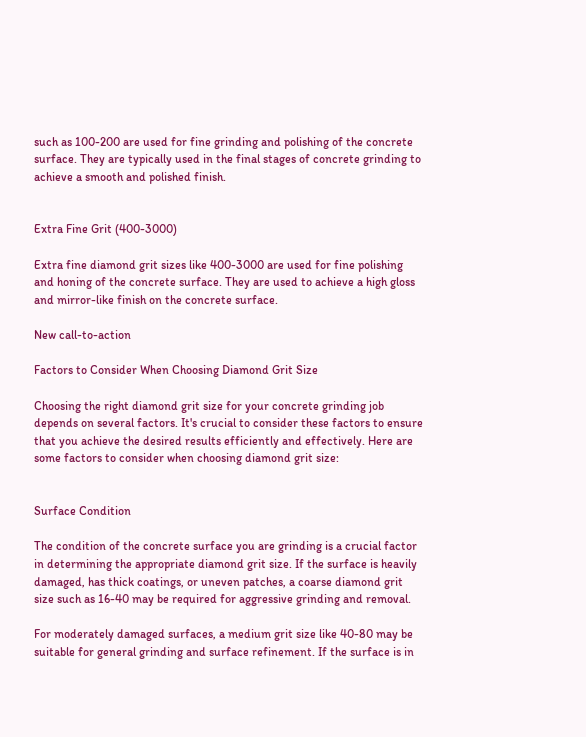such as 100-200 are used for fine grinding and polishing of the concrete surface. They are typically used in the final stages of concrete grinding to achieve a smooth and polished finish.


Extra Fine Grit (400-3000)

Extra fine diamond grit sizes like 400-3000 are used for fine polishing and honing of the concrete surface. They are used to achieve a high gloss and mirror-like finish on the concrete surface.

New call-to-action

Factors to Consider When Choosing Diamond Grit Size

Choosing the right diamond grit size for your concrete grinding job depends on several factors. It's crucial to consider these factors to ensure that you achieve the desired results efficiently and effectively. Here are some factors to consider when choosing diamond grit size:


Surface Condition

The condition of the concrete surface you are grinding is a crucial factor in determining the appropriate diamond grit size. If the surface is heavily damaged, has thick coatings, or uneven patches, a coarse diamond grit size such as 16-40 may be required for aggressive grinding and removal.

For moderately damaged surfaces, a medium grit size like 40-80 may be suitable for general grinding and surface refinement. If the surface is in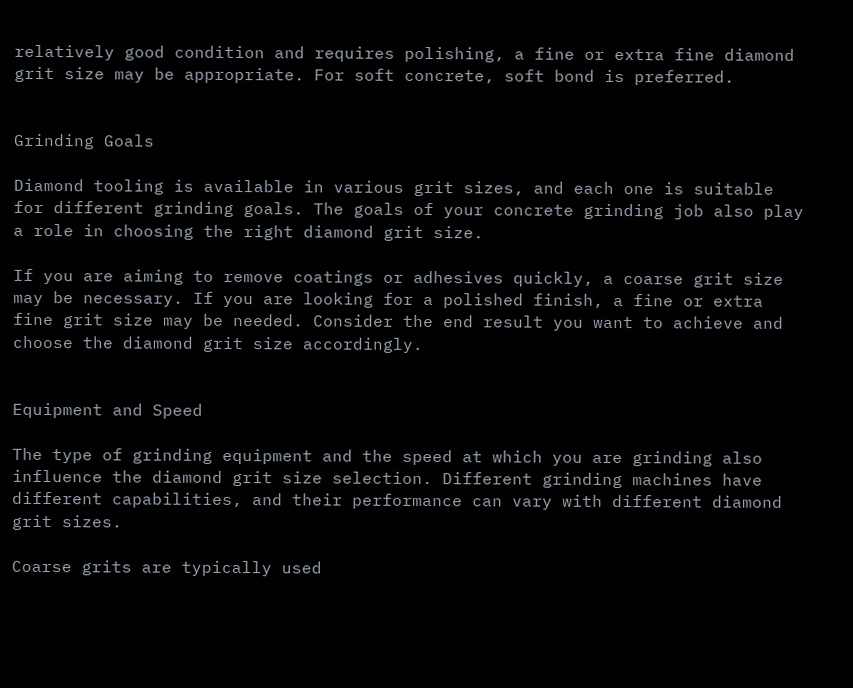relatively good condition and requires polishing, a fine or extra fine diamond grit size may be appropriate. For soft concrete, soft bond is preferred.


Grinding Goals

Diamond tooling is available in various grit sizes, and each one is suitable for different grinding goals. The goals of your concrete grinding job also play a role in choosing the right diamond grit size.

If you are aiming to remove coatings or adhesives quickly, a coarse grit size may be necessary. If you are looking for a polished finish, a fine or extra fine grit size may be needed. Consider the end result you want to achieve and choose the diamond grit size accordingly.


Equipment and Speed

The type of grinding equipment and the speed at which you are grinding also influence the diamond grit size selection. Different grinding machines have different capabilities, and their performance can vary with different diamond grit sizes.

Coarse grits are typically used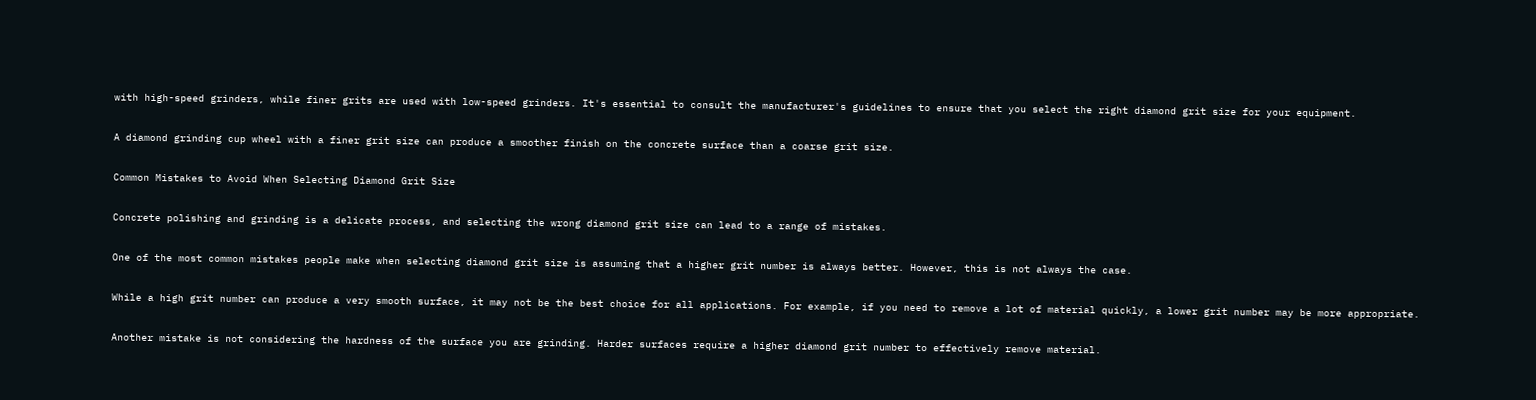with high-speed grinders, while finer grits are used with low-speed grinders. It's essential to consult the manufacturer's guidelines to ensure that you select the right diamond grit size for your equipment.

A diamond grinding cup wheel with a finer grit size can produce a smoother finish on the concrete surface than a coarse grit size.

Common Mistakes to Avoid When Selecting Diamond Grit Size

Concrete polishing and grinding is a delicate process, and selecting the wrong diamond grit size can lead to a range of mistakes.

One of the most common mistakes people make when selecting diamond grit size is assuming that a higher grit number is always better. However, this is not always the case.

While a high grit number can produce a very smooth surface, it may not be the best choice for all applications. For example, if you need to remove a lot of material quickly, a lower grit number may be more appropriate.

Another mistake is not considering the hardness of the surface you are grinding. Harder surfaces require a higher diamond grit number to effectively remove material.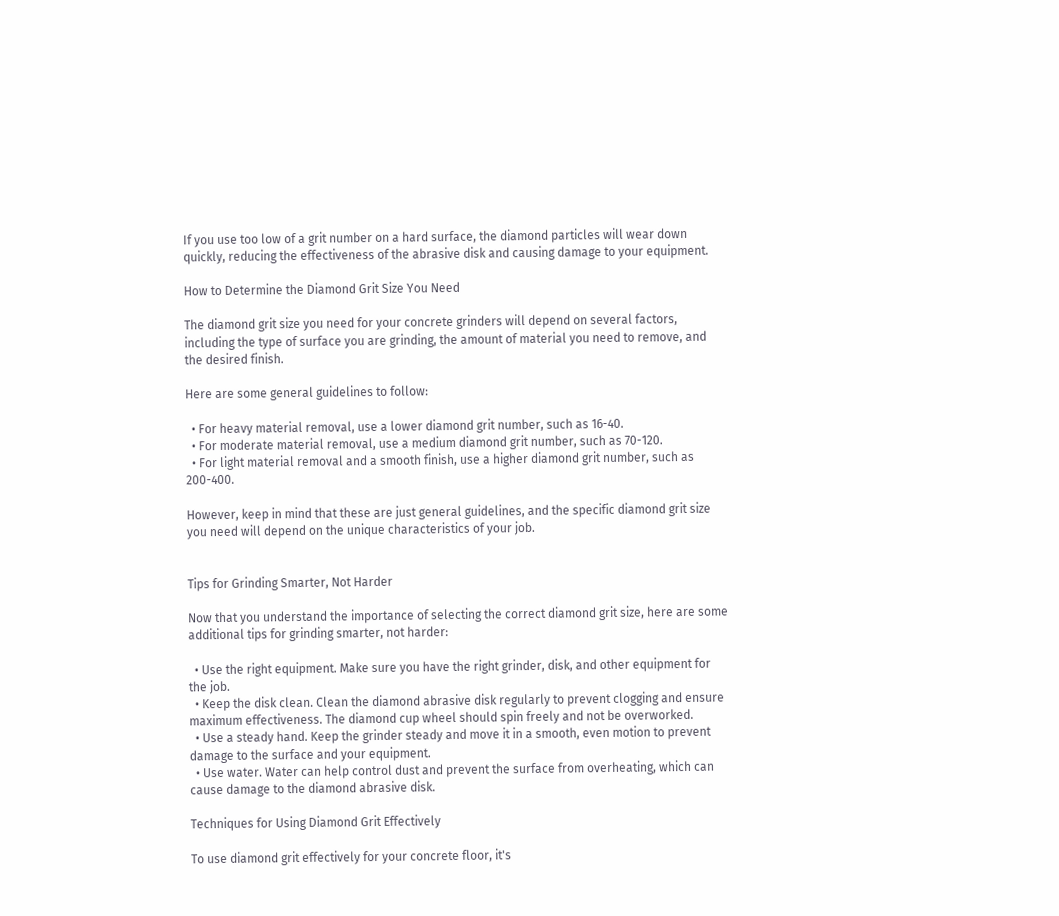If you use too low of a grit number on a hard surface, the diamond particles will wear down quickly, reducing the effectiveness of the abrasive disk and causing damage to your equipment.

How to Determine the Diamond Grit Size You Need

The diamond grit size you need for your concrete grinders will depend on several factors, including the type of surface you are grinding, the amount of material you need to remove, and the desired finish.

Here are some general guidelines to follow:

  • For heavy material removal, use a lower diamond grit number, such as 16-40.
  • For moderate material removal, use a medium diamond grit number, such as 70-120.
  • For light material removal and a smooth finish, use a higher diamond grit number, such as 200-400.

However, keep in mind that these are just general guidelines, and the specific diamond grit size you need will depend on the unique characteristics of your job.


Tips for Grinding Smarter, Not Harder

Now that you understand the importance of selecting the correct diamond grit size, here are some additional tips for grinding smarter, not harder:

  • Use the right equipment. Make sure you have the right grinder, disk, and other equipment for the job.
  • Keep the disk clean. Clean the diamond abrasive disk regularly to prevent clogging and ensure maximum effectiveness. The diamond cup wheel should spin freely and not be overworked.
  • Use a steady hand. Keep the grinder steady and move it in a smooth, even motion to prevent damage to the surface and your equipment.
  • Use water. Water can help control dust and prevent the surface from overheating, which can cause damage to the diamond abrasive disk.

Techniques for Using Diamond Grit Effectively

To use diamond grit effectively for your concrete floor, it's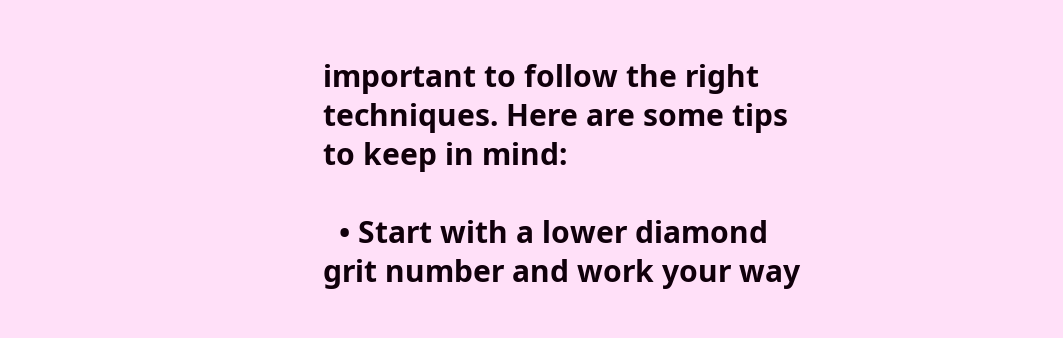important to follow the right techniques. Here are some tips to keep in mind:

  • Start with a lower diamond grit number and work your way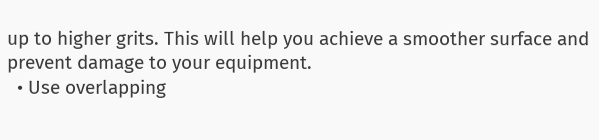up to higher grits. This will help you achieve a smoother surface and prevent damage to your equipment.
  • Use overlapping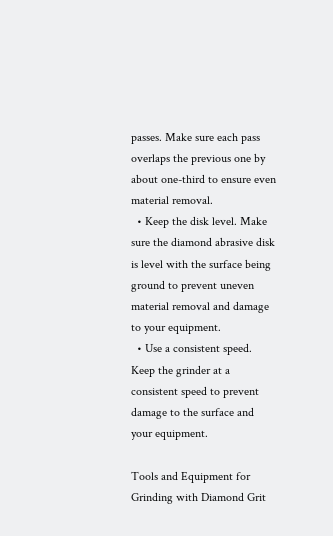passes. Make sure each pass overlaps the previous one by about one-third to ensure even material removal.
  • Keep the disk level. Make sure the diamond abrasive disk is level with the surface being ground to prevent uneven material removal and damage to your equipment.
  • Use a consistent speed. Keep the grinder at a consistent speed to prevent damage to the surface and your equipment.

Tools and Equipment for Grinding with Diamond Grit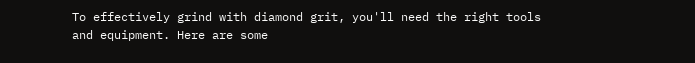To effectively grind with diamond grit, you'll need the right tools and equipment. Here are some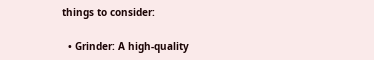things to consider:

  • Grinder: A high-quality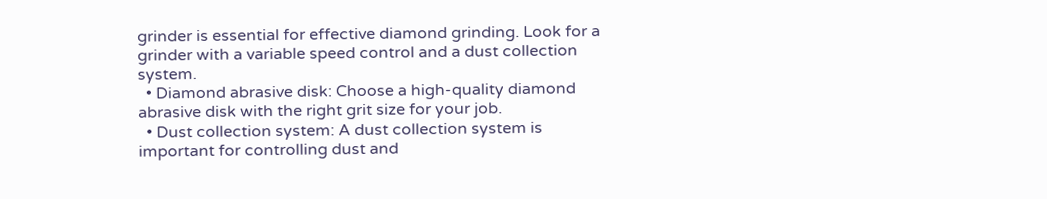grinder is essential for effective diamond grinding. Look for a grinder with a variable speed control and a dust collection system.
  • Diamond abrasive disk: Choose a high-quality diamond abrasive disk with the right grit size for your job.
  • Dust collection system: A dust collection system is important for controlling dust and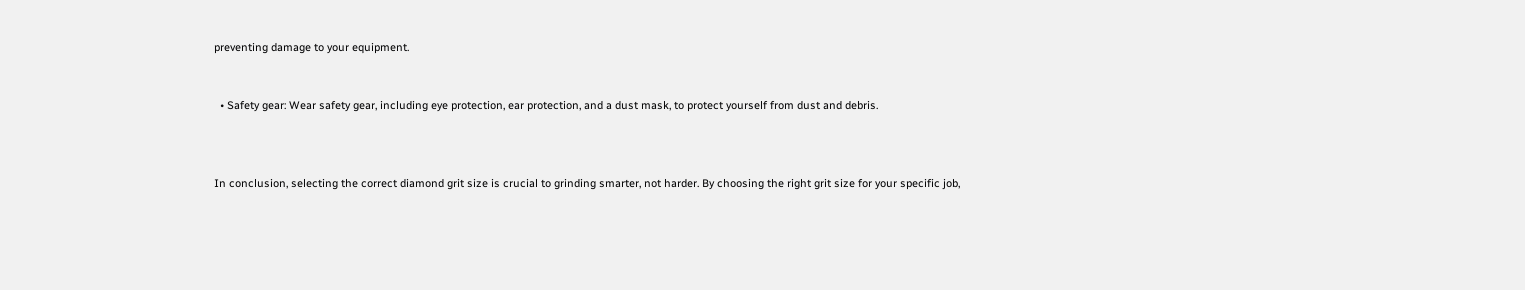preventing damage to your equipment.


  • Safety gear: Wear safety gear, including eye protection, ear protection, and a dust mask, to protect yourself from dust and debris.



In conclusion, selecting the correct diamond grit size is crucial to grinding smarter, not harder. By choosing the right grit size for your specific job,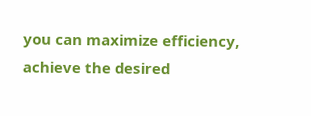you can maximize efficiency, achieve the desired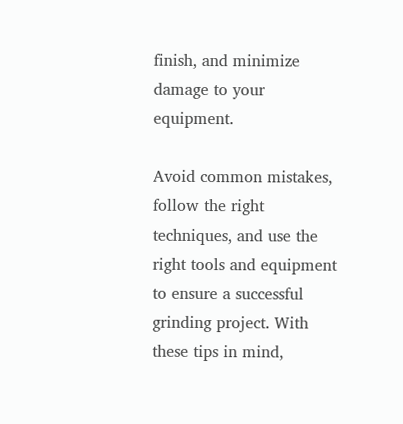finish, and minimize damage to your equipment.

Avoid common mistakes, follow the right techniques, and use the right tools and equipment to ensure a successful grinding project. With these tips in mind,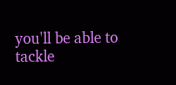you'll be able to tackle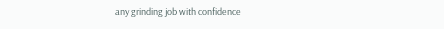any grinding job with confidence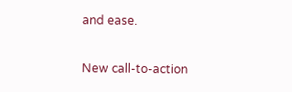and ease.

New call-to-action